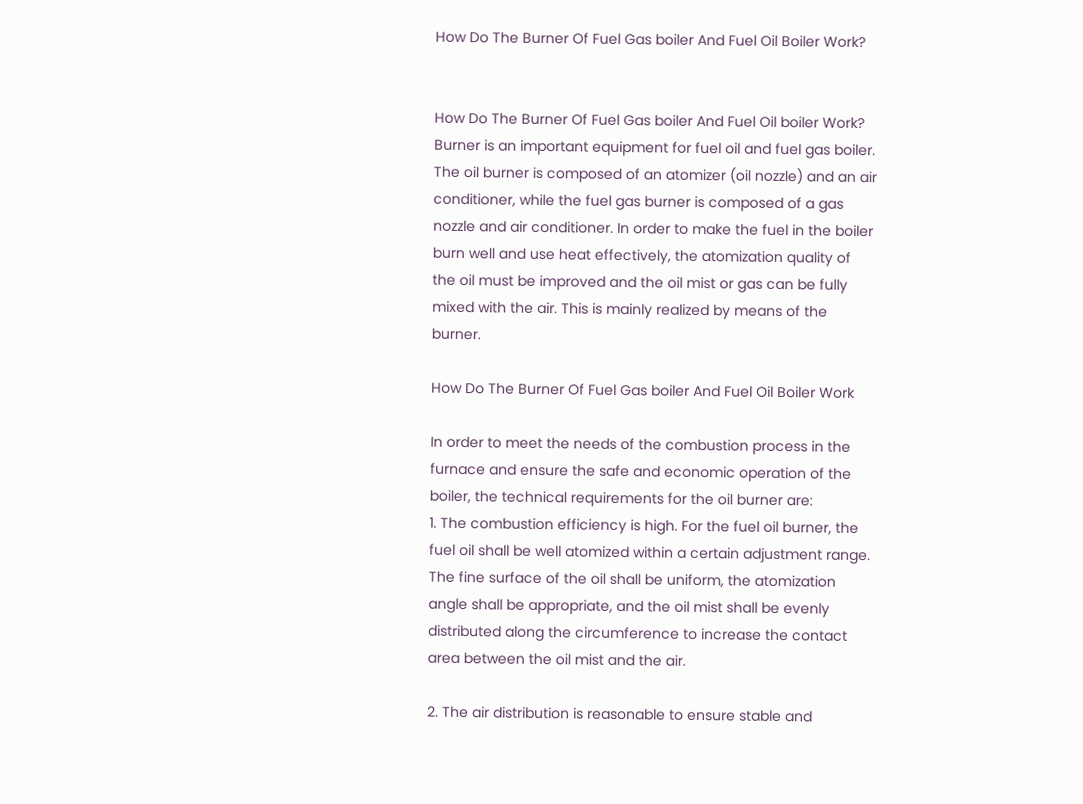How Do The Burner Of Fuel Gas boiler And Fuel Oil Boiler Work?


How Do The Burner Of Fuel Gas boiler And Fuel Oil boiler Work?
Burner is an important equipment for fuel oil and fuel gas boiler. The oil burner is composed of an atomizer (oil nozzle) and an air conditioner, while the fuel gas burner is composed of a gas nozzle and air conditioner. In order to make the fuel in the boiler burn well and use heat effectively, the atomization quality of the oil must be improved and the oil mist or gas can be fully mixed with the air. This is mainly realized by means of the burner.

How Do The Burner Of Fuel Gas boiler And Fuel Oil Boiler Work

In order to meet the needs of the combustion process in the furnace and ensure the safe and economic operation of the boiler, the technical requirements for the oil burner are:
1. The combustion efficiency is high. For the fuel oil burner, the fuel oil shall be well atomized within a certain adjustment range. The fine surface of the oil shall be uniform, the atomization angle shall be appropriate, and the oil mist shall be evenly distributed along the circumference to increase the contact area between the oil mist and the air.

2. The air distribution is reasonable to ensure stable and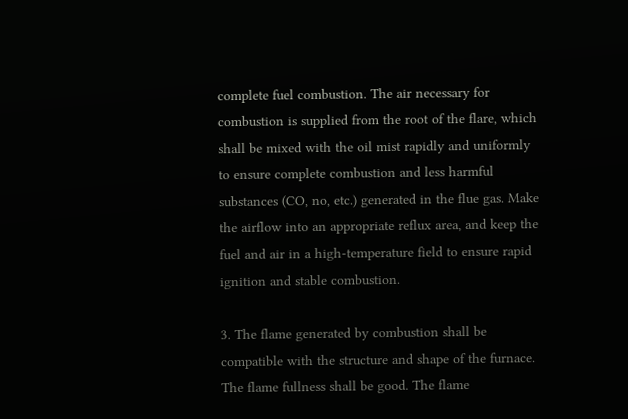complete fuel combustion. The air necessary for combustion is supplied from the root of the flare, which shall be mixed with the oil mist rapidly and uniformly to ensure complete combustion and less harmful substances (CO, no, etc.) generated in the flue gas. Make the airflow into an appropriate reflux area, and keep the fuel and air in a high-temperature field to ensure rapid ignition and stable combustion.

3. The flame generated by combustion shall be compatible with the structure and shape of the furnace. The flame fullness shall be good. The flame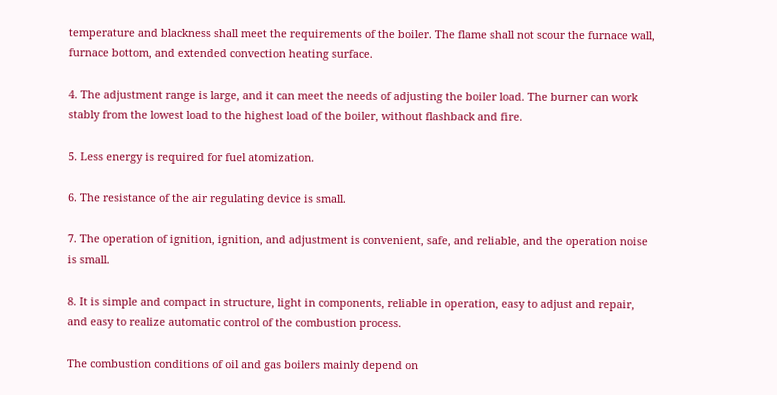temperature and blackness shall meet the requirements of the boiler. The flame shall not scour the furnace wall, furnace bottom, and extended convection heating surface.

4. The adjustment range is large, and it can meet the needs of adjusting the boiler load. The burner can work stably from the lowest load to the highest load of the boiler, without flashback and fire.

5. Less energy is required for fuel atomization.

6. The resistance of the air regulating device is small.

7. The operation of ignition, ignition, and adjustment is convenient, safe, and reliable, and the operation noise is small.

8. It is simple and compact in structure, light in components, reliable in operation, easy to adjust and repair, and easy to realize automatic control of the combustion process.

The combustion conditions of oil and gas boilers mainly depend on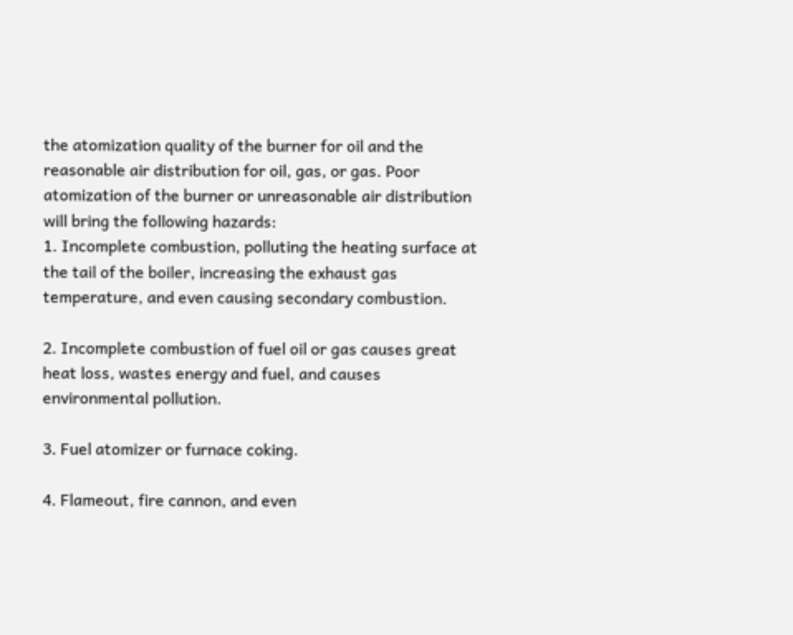the atomization quality of the burner for oil and the reasonable air distribution for oil, gas, or gas. Poor atomization of the burner or unreasonable air distribution will bring the following hazards:
1. Incomplete combustion, polluting the heating surface at the tail of the boiler, increasing the exhaust gas temperature, and even causing secondary combustion.

2. Incomplete combustion of fuel oil or gas causes great heat loss, wastes energy and fuel, and causes environmental pollution.

3. Fuel atomizer or furnace coking.

4. Flameout, fire cannon, and even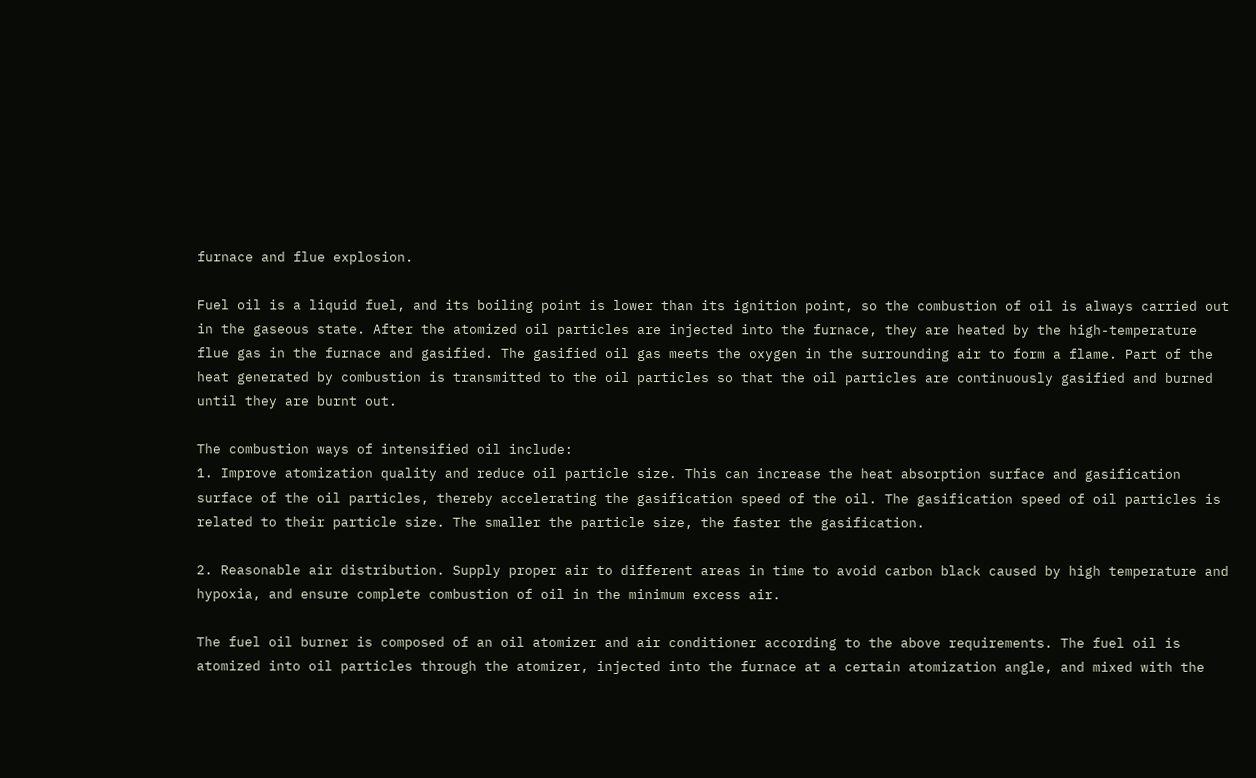furnace and flue explosion.

Fuel oil is a liquid fuel, and its boiling point is lower than its ignition point, so the combustion of oil is always carried out in the gaseous state. After the atomized oil particles are injected into the furnace, they are heated by the high-temperature flue gas in the furnace and gasified. The gasified oil gas meets the oxygen in the surrounding air to form a flame. Part of the heat generated by combustion is transmitted to the oil particles so that the oil particles are continuously gasified and burned until they are burnt out.

The combustion ways of intensified oil include:
1. Improve atomization quality and reduce oil particle size. This can increase the heat absorption surface and gasification surface of the oil particles, thereby accelerating the gasification speed of the oil. The gasification speed of oil particles is related to their particle size. The smaller the particle size, the faster the gasification.

2. Reasonable air distribution. Supply proper air to different areas in time to avoid carbon black caused by high temperature and hypoxia, and ensure complete combustion of oil in the minimum excess air.

The fuel oil burner is composed of an oil atomizer and air conditioner according to the above requirements. The fuel oil is atomized into oil particles through the atomizer, injected into the furnace at a certain atomization angle, and mixed with the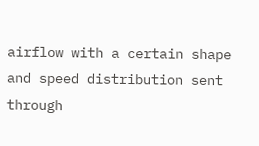airflow with a certain shape and speed distribution sent through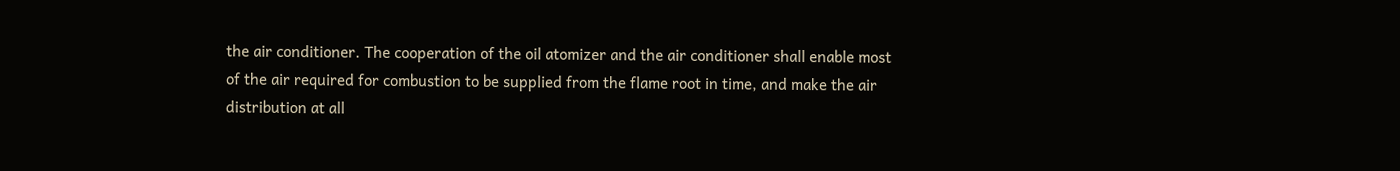the air conditioner. The cooperation of the oil atomizer and the air conditioner shall enable most of the air required for combustion to be supplied from the flame root in time, and make the air distribution at all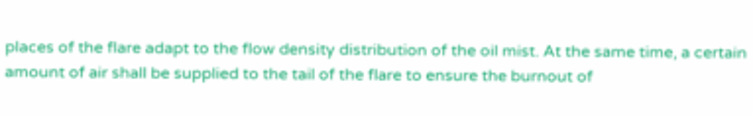places of the flare adapt to the flow density distribution of the oil mist. At the same time, a certain amount of air shall be supplied to the tail of the flare to ensure the burnout of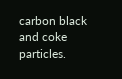carbon black and coke particles.